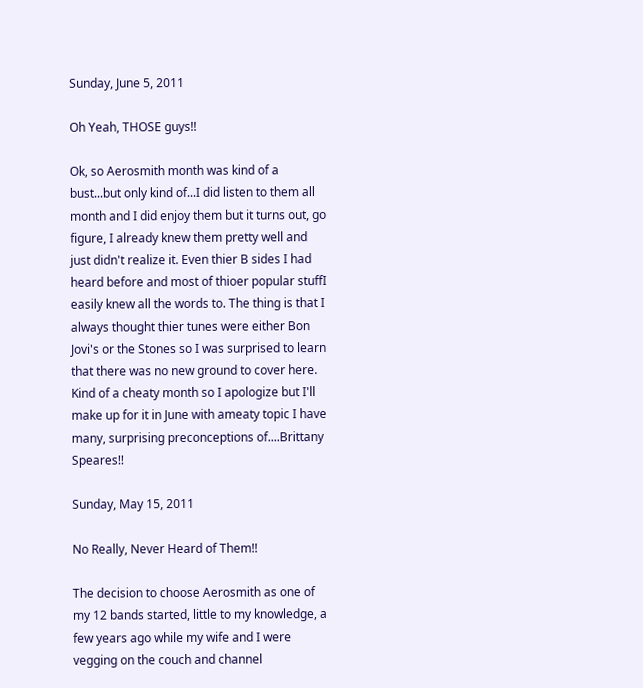Sunday, June 5, 2011

Oh Yeah, THOSE guys!!

Ok, so Aerosmith month was kind of a bust...but only kind of...I did listen to them all month and I did enjoy them but it turns out, go figure, I already knew them pretty well and just didn't realize it. Even thier B sides I had heard before and most of thioer popular stuffI easily knew all the words to. The thing is that I always thought thier tunes were either Bon Jovi's or the Stones so I was surprised to learn that there was no new ground to cover here. Kind of a cheaty month so I apologize but I'll make up for it in June with ameaty topic I have many, surprising preconceptions of....Brittany Speares!!

Sunday, May 15, 2011

No Really, Never Heard of Them!!

The decision to choose Aerosmith as one of my 12 bands started, little to my knowledge, a few years ago while my wife and I were vegging on the couch and channel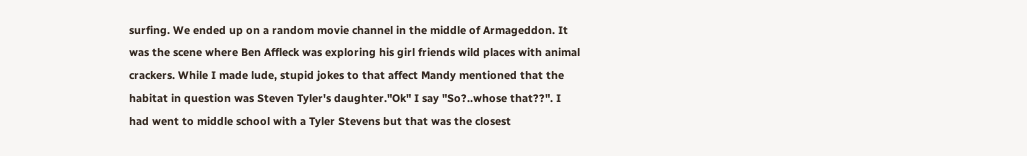surfing. We ended up on a random movie channel in the middle of Armageddon. It was the scene where Ben Affleck was exploring his girl friends wild places with animal crackers. While I made lude, stupid jokes to that affect Mandy mentioned that the habitat in question was Steven Tyler's daughter."Ok" I say "So?..whose that??". I had went to middle school with a Tyler Stevens but that was the closest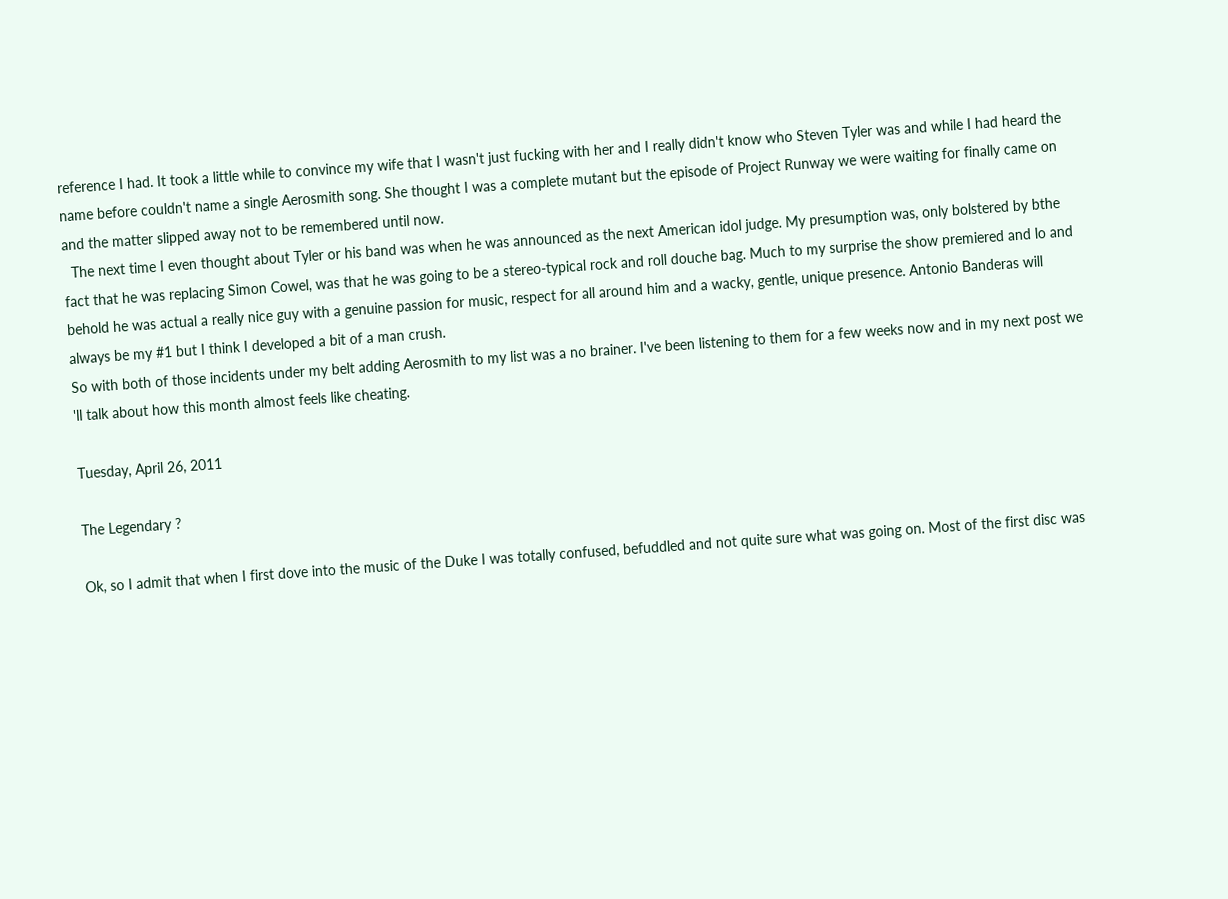reference I had. It took a little while to convince my wife that I wasn't just fucking with her and I really didn't know who Steven Tyler was and while I had heard the name before couldn't name a single Aerosmith song. She thought I was a complete mutant but the episode of Project Runway we were waiting for finally came on and the matter slipped away not to be remembered until now.
  The next time I even thought about Tyler or his band was when he was announced as the next American idol judge. My presumption was, only bolstered by bthe fact that he was replacing Simon Cowel, was that he was going to be a stereo-typical rock and roll douche bag. Much to my surprise the show premiered and lo and behold he was actual a really nice guy with a genuine passion for music, respect for all around him and a wacky, gentle, unique presence. Antonio Banderas will always be my #1 but I think I developed a bit of a man crush.
So with both of those incidents under my belt adding Aerosmith to my list was a no brainer. I've been listening to them for a few weeks now and in my next post we 'll talk about how this month almost feels like cheating.

Tuesday, April 26, 2011

The Legendary ?

Ok, so I admit that when I first dove into the music of the Duke I was totally confused, befuddled and not quite sure what was going on. Most of the first disc was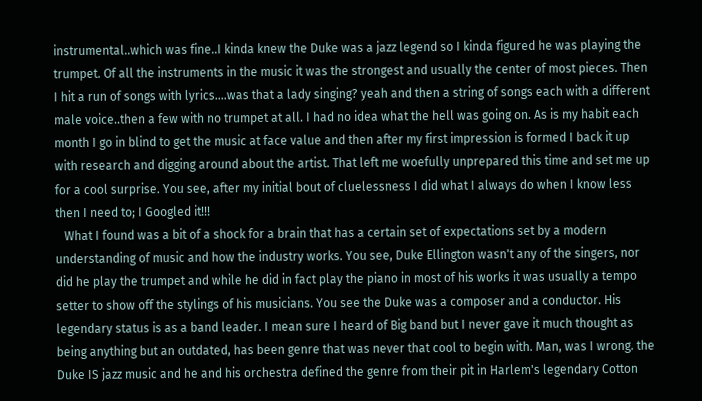instrumental..which was fine..I kinda knew the Duke was a jazz legend so I kinda figured he was playing the trumpet. Of all the instruments in the music it was the strongest and usually the center of most pieces. Then I hit a run of songs with lyrics....was that a lady singing? yeah and then a string of songs each with a different male voice..then a few with no trumpet at all. I had no idea what the hell was going on. As is my habit each month I go in blind to get the music at face value and then after my first impression is formed I back it up with research and digging around about the artist. That left me woefully unprepared this time and set me up for a cool surprise. You see, after my initial bout of cluelessness I did what I always do when I know less then I need to; I Googled it!!!
   What I found was a bit of a shock for a brain that has a certain set of expectations set by a modern understanding of music and how the industry works. You see, Duke Ellington wasn't any of the singers, nor did he play the trumpet and while he did in fact play the piano in most of his works it was usually a tempo setter to show off the stylings of his musicians. You see the Duke was a composer and a conductor. His legendary status is as a band leader. I mean sure I heard of Big band but I never gave it much thought as being anything but an outdated, has been genre that was never that cool to begin with. Man, was I wrong. the Duke IS jazz music and he and his orchestra defined the genre from their pit in Harlem's legendary Cotton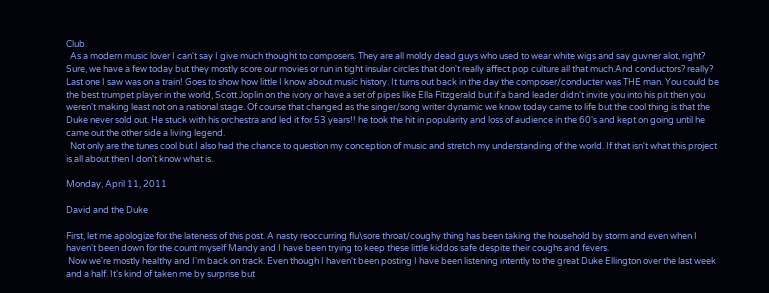Club.
  As a modern music lover I can't say I give much thought to composers. They are all moldy dead guys who used to wear white wigs and say guvner alot, right? Sure, we have a few today but they mostly score our movies or run in tight insular circles that don't really affect pop culture all that much.And conductors? really? Last one I saw was on a train! Goes to show how little I know about music history. It turns out back in the day the composer/conducter was THE man. You could be the best trumpet player in the world, Scott Joplin on the ivory or have a set of pipes like Ella Fitzgerald but if a band leader didn't invite you into his pit then you weren't making least not on a national stage. Of course that changed as the singer/song writer dynamic we know today came to life but the cool thing is that the Duke never sold out. He stuck with his orchestra and led it for 53 years!! he took the hit in popularity and loss of audience in the 60's and kept on going until he came out the other side a living legend.
  Not only are the tunes cool but I also had the chance to question my conception of music and stretch my understanding of the world. If that isn't what this project is all about then I don't know what is.

Monday, April 11, 2011

David and the Duke

First, let me apologize for the lateness of this post. A nasty reoccurring flu\sore throat/coughy thing has been taking the household by storm and even when I haven't been down for the count myself Mandy and I have been trying to keep these little kiddos safe despite their coughs and fevers.
 Now we're mostly healthy and I'm back on track. Even though I haven't been posting I have been listening intently to the great Duke Ellington over the last week and a half. It's kind of taken me by surprise but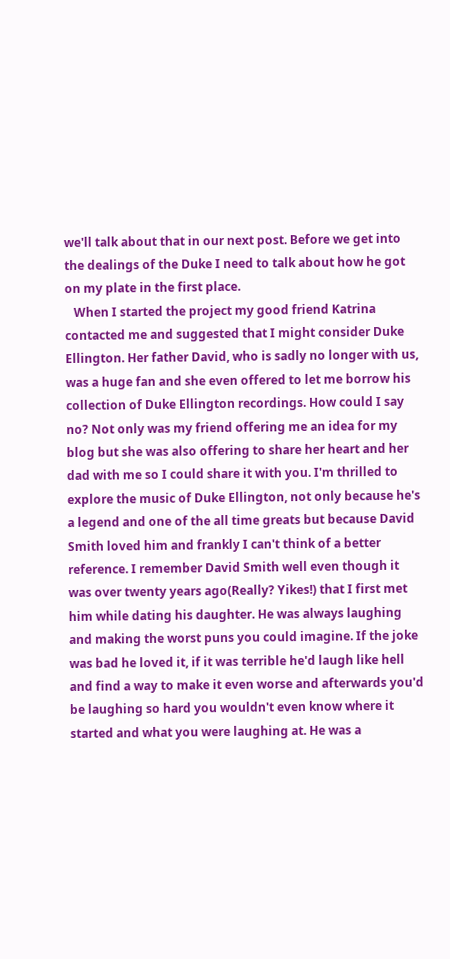we'll talk about that in our next post. Before we get into the dealings of the Duke I need to talk about how he got on my plate in the first place.
   When I started the project my good friend Katrina contacted me and suggested that I might consider Duke Ellington. Her father David, who is sadly no longer with us, was a huge fan and she even offered to let me borrow his collection of Duke Ellington recordings. How could I say no? Not only was my friend offering me an idea for my blog but she was also offering to share her heart and her dad with me so I could share it with you. I'm thrilled to explore the music of Duke Ellington, not only because he's a legend and one of the all time greats but because David Smith loved him and frankly I can't think of a better reference. I remember David Smith well even though it was over twenty years ago(Really? Yikes!) that I first met him while dating his daughter. He was always laughing and making the worst puns you could imagine. If the joke was bad he loved it, if it was terrible he'd laugh like hell and find a way to make it even worse and afterwards you'd be laughing so hard you wouldn't even know where it started and what you were laughing at. He was a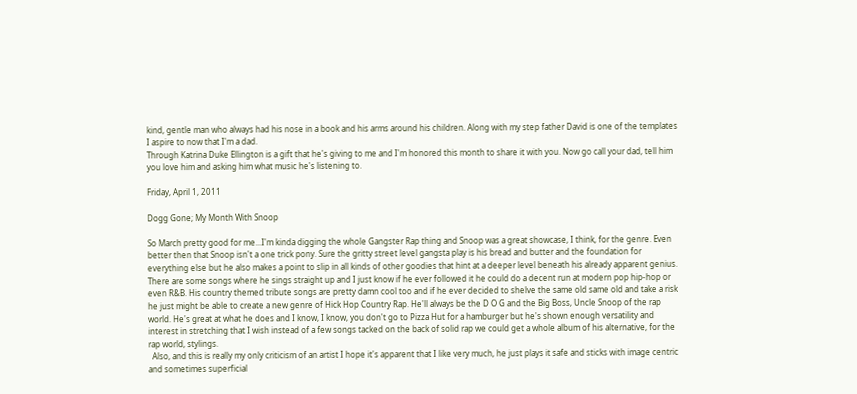kind, gentle man who always had his nose in a book and his arms around his children. Along with my step father David is one of the templates I aspire to now that I'm a dad.
Through Katrina Duke Ellington is a gift that he's giving to me and I'm honored this month to share it with you. Now go call your dad, tell him you love him and asking him what music he's listening to.

Friday, April 1, 2011

Dogg Gone; My Month With Snoop

So March pretty good for me...I'm kinda digging the whole Gangster Rap thing and Snoop was a great showcase, I think, for the genre. Even better then that Snoop isn't a one trick pony. Sure the gritty street level gangsta play is his bread and butter and the foundation for everything else but he also makes a point to slip in all kinds of other goodies that hint at a deeper level beneath his already apparent genius. There are some songs where he sings straight up and I just know if he ever followed it he could do a decent run at modern pop hip-hop or even R&B. His country themed tribute songs are pretty damn cool too and if he ever decided to shelve the same old same old and take a risk he just might be able to create a new genre of Hick Hop Country Rap. He'll always be the D O G and the Big Boss, Uncle Snoop of the rap world. He's great at what he does and I know, I know, you don't go to Pizza Hut for a hamburger but he's shown enough versatility and interest in stretching that I wish instead of a few songs tacked on the back of solid rap we could get a whole album of his alternative, for the rap world, stylings.
  Also, and this is really my only criticism of an artist I hope it's apparent that I like very much, he just plays it safe and sticks with image centric and sometimes superficial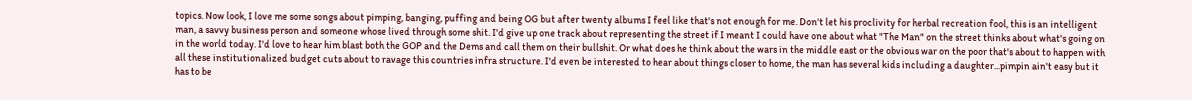topics. Now look, I love me some songs about pimping, banging, puffing and being OG but after twenty albums I feel like that's not enough for me. Don't let his proclivity for herbal recreation fool, this is an intelligent man, a savvy business person and someone whose lived through some shit. I'd give up one track about representing the street if I meant I could have one about what "The Man" on the street thinks about what's going on in the world today. I'd love to hear him blast both the GOP and the Dems and call them on their bullshit. Or what does he think about the wars in the middle east or the obvious war on the poor that's about to happen with all these institutionalized budget cuts about to ravage this countries infra structure. I'd even be interested to hear about things closer to home, the man has several kids including a daughter...pimpin ain't easy but it has to be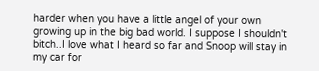harder when you have a little angel of your own growing up in the big bad world. I suppose I shouldn't bitch..I love what I heard so far and Snoop will stay in my car for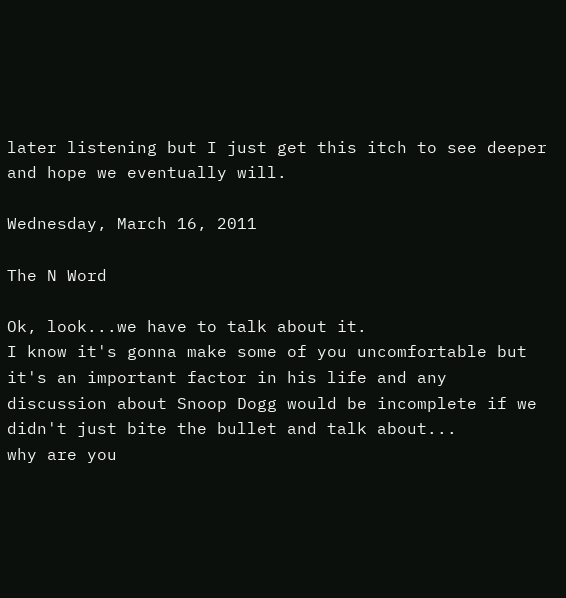later listening but I just get this itch to see deeper and hope we eventually will.

Wednesday, March 16, 2011

The N Word

Ok, look...we have to talk about it.
I know it's gonna make some of you uncomfortable but it's an important factor in his life and any discussion about Snoop Dogg would be incomplete if we didn't just bite the bullet and talk about...
why are you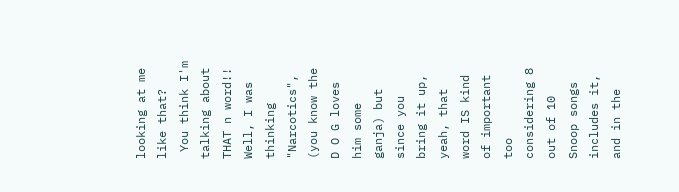looking at me like that?
 You think I'm talking about THAT n word!!
Well, I was thinking "Narcotics", (you know the D O G loves him some ganja) but since you bring it up, yeah, that word IS kind of important too considering 8 out of 10 Snoop songs includes it, and in the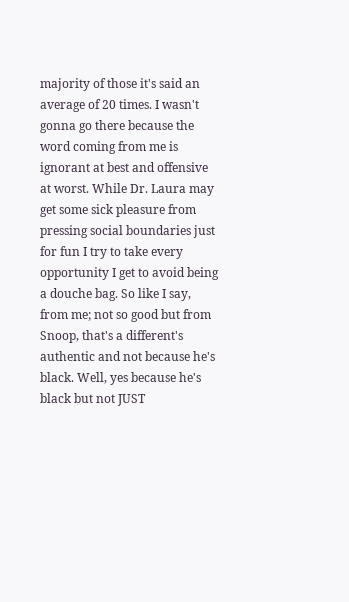majority of those it's said an average of 20 times. I wasn't gonna go there because the word coming from me is ignorant at best and offensive at worst. While Dr. Laura may get some sick pleasure from pressing social boundaries just for fun I try to take every opportunity I get to avoid being a douche bag. So like I say, from me; not so good but from Snoop, that's a different's authentic and not because he's black. Well, yes because he's black but not JUST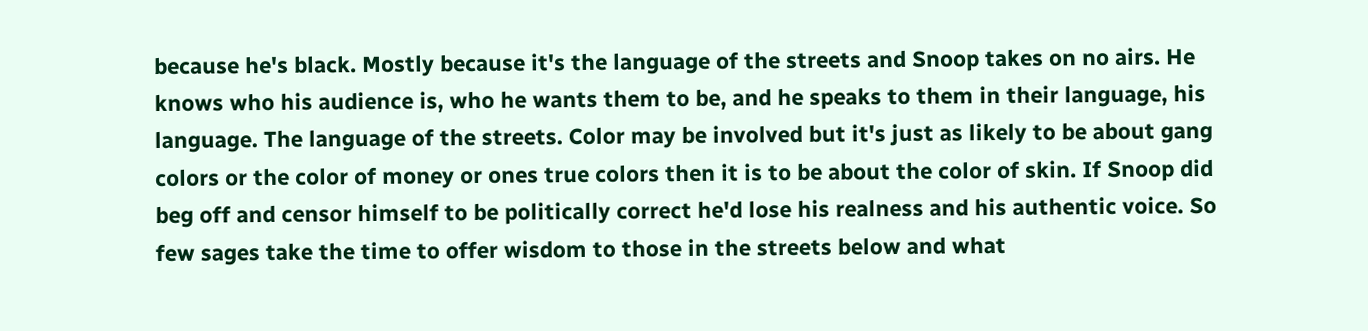because he's black. Mostly because it's the language of the streets and Snoop takes on no airs. He knows who his audience is, who he wants them to be, and he speaks to them in their language, his language. The language of the streets. Color may be involved but it's just as likely to be about gang colors or the color of money or ones true colors then it is to be about the color of skin. If Snoop did beg off and censor himself to be politically correct he'd lose his realness and his authentic voice. So few sages take the time to offer wisdom to those in the streets below and what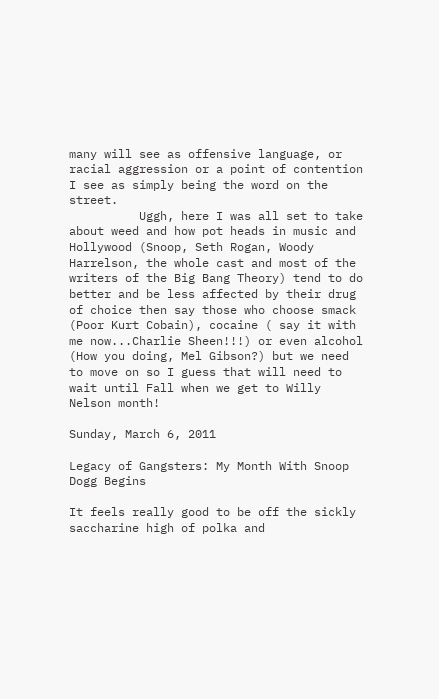many will see as offensive language, or racial aggression or a point of contention I see as simply being the word on the street.
          Uggh, here I was all set to take about weed and how pot heads in music and Hollywood (Snoop, Seth Rogan, Woody Harrelson, the whole cast and most of the writers of the Big Bang Theory) tend to do better and be less affected by their drug of choice then say those who choose smack (Poor Kurt Cobain), cocaine ( say it with me now...Charlie Sheen!!!) or even alcohol (How you doing, Mel Gibson?) but we need to move on so I guess that will need to wait until Fall when we get to Willy Nelson month!

Sunday, March 6, 2011

Legacy of Gangsters: My Month With Snoop Dogg Begins

It feels really good to be off the sickly saccharine high of polka and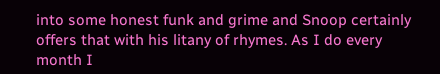into some honest funk and grime and Snoop certainly offers that with his litany of rhymes. As I do every month I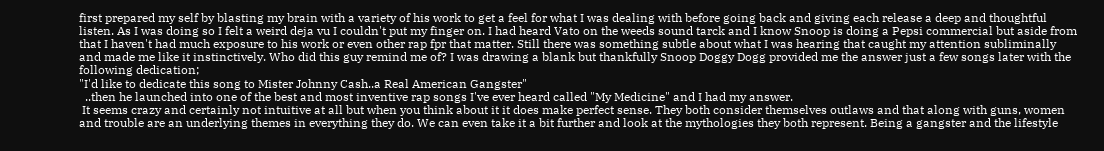first prepared my self by blasting my brain with a variety of his work to get a feel for what I was dealing with before going back and giving each release a deep and thoughtful listen. As I was doing so I felt a weird deja vu I couldn't put my finger on. I had heard Vato on the weeds sound tarck and I know Snoop is doing a Pepsi commercial but aside from that I haven't had much exposure to his work or even other rap fpr that matter. Still there was something subtle about what I was hearing that caught my attention subliminally and made me like it instinctively. Who did this guy remind me of? I was drawing a blank but thankfully Snoop Doggy Dogg provided me the answer just a few songs later with the following dedication;
"I'd like to dedicate this song to Mister Johnny Cash..a Real American Gangster"
  ..then he launched into one of the best and most inventive rap songs I've ever heard called "My Medicine" and I had my answer.
 It seems crazy and certainly not intuitive at all but when you think about it it does make perfect sense. They both consider themselves outlaws and that along with guns, women and trouble are an underlying themes in everything they do. We can even take it a bit further and look at the mythologies they both represent. Being a gangster and the lifestyle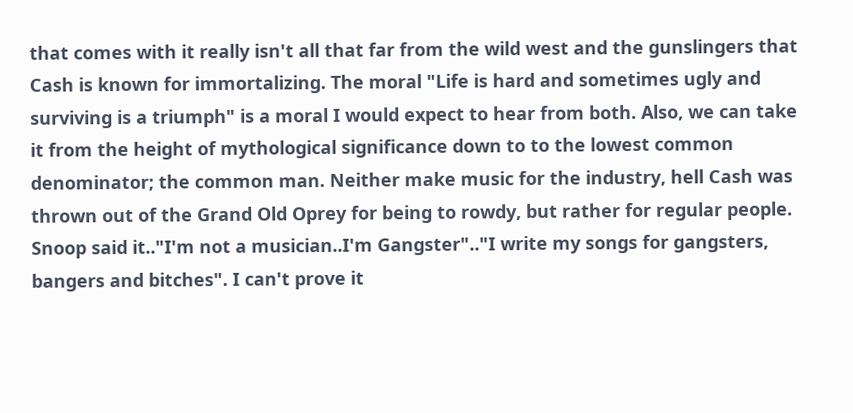that comes with it really isn't all that far from the wild west and the gunslingers that Cash is known for immortalizing. The moral "Life is hard and sometimes ugly and surviving is a triumph" is a moral I would expect to hear from both. Also, we can take it from the height of mythological significance down to to the lowest common denominator; the common man. Neither make music for the industry, hell Cash was thrown out of the Grand Old Oprey for being to rowdy, but rather for regular people. Snoop said it.."I'm not a musician..I'm Gangster".."I write my songs for gangsters, bangers and bitches". I can't prove it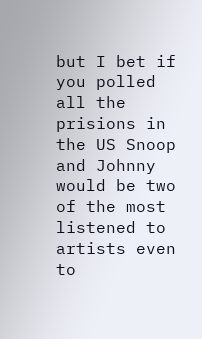but I bet if you polled all the prisions in the US Snoop and Johnny would be two of the most listened to artists even to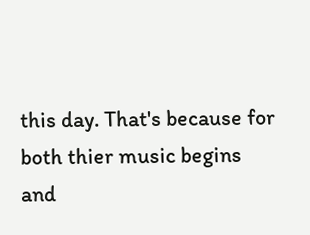this day. That's because for both thier music begins and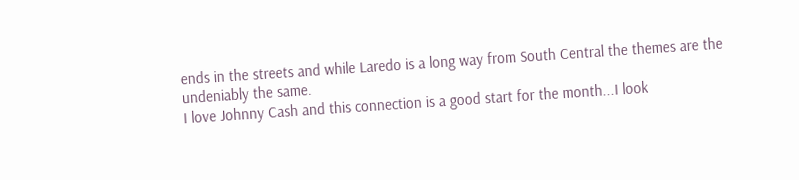ends in the streets and while Laredo is a long way from South Central the themes are the undeniably the same.
I love Johnny Cash and this connection is a good start for the month...I look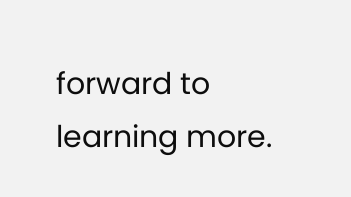forward to learning more.